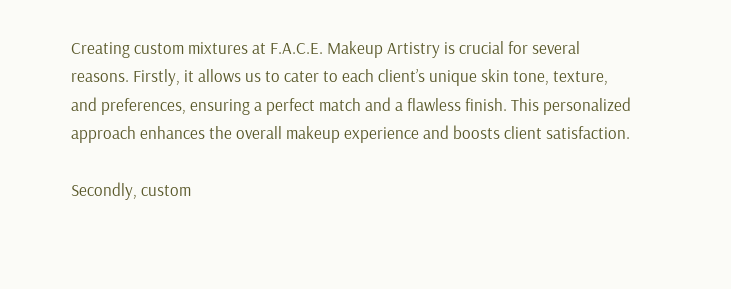Creating custom mixtures at F.A.C.E. Makeup Artistry is crucial for several reasons. Firstly, it allows us to cater to each client’s unique skin tone, texture, and preferences, ensuring a perfect match and a flawless finish. This personalized approach enhances the overall makeup experience and boosts client satisfaction.

Secondly, custom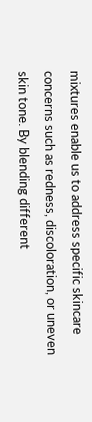mixtures enable us to address specific skincare concerns such as redness, discoloration, or uneven skin tone. By blending different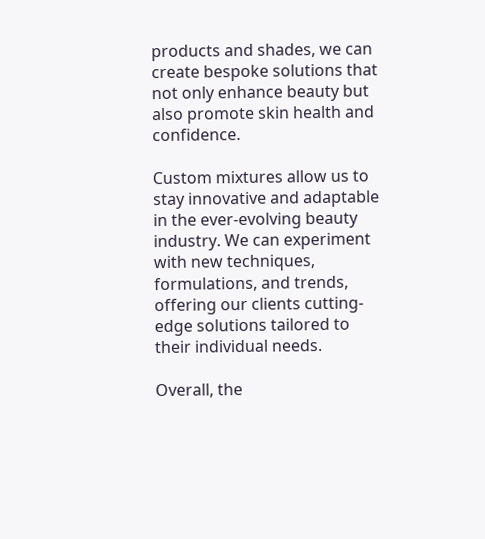products and shades, we can create bespoke solutions that not only enhance beauty but also promote skin health and confidence.

Custom mixtures allow us to stay innovative and adaptable in the ever-evolving beauty industry. We can experiment with new techniques, formulations, and trends, offering our clients cutting-edge solutions tailored to their individual needs.

Overall, the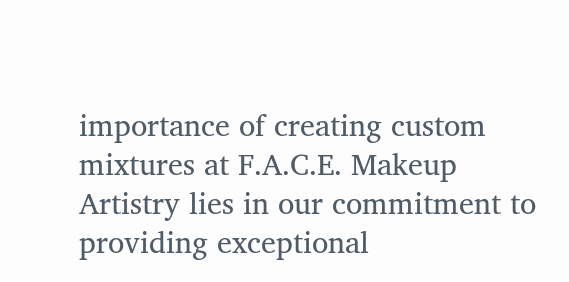importance of creating custom mixtures at F.A.C.E. Makeup Artistry lies in our commitment to providing exceptional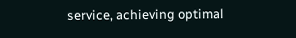service, achieving optimal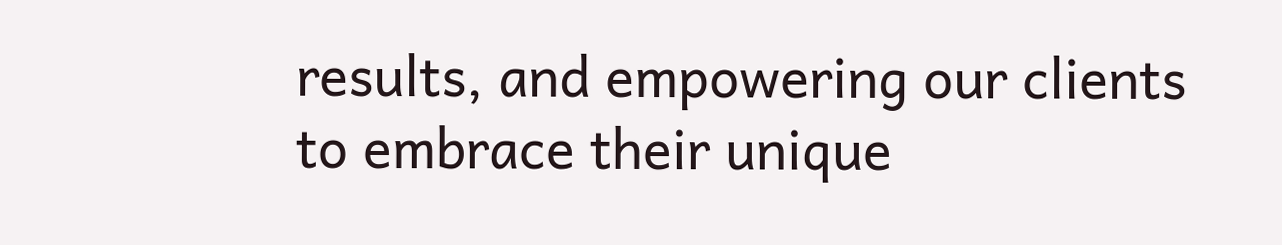results, and empowering our clients to embrace their unique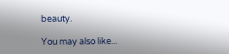beauty.

You may also like...